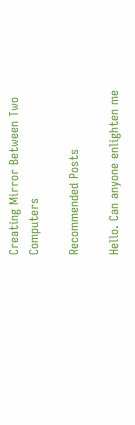Creating Mirror Between Two Computers

Recommended Posts

Hello. Can anyone enlighten me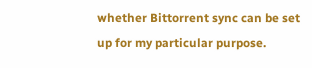whether Bittorrent sync can be set up for my particular purpose.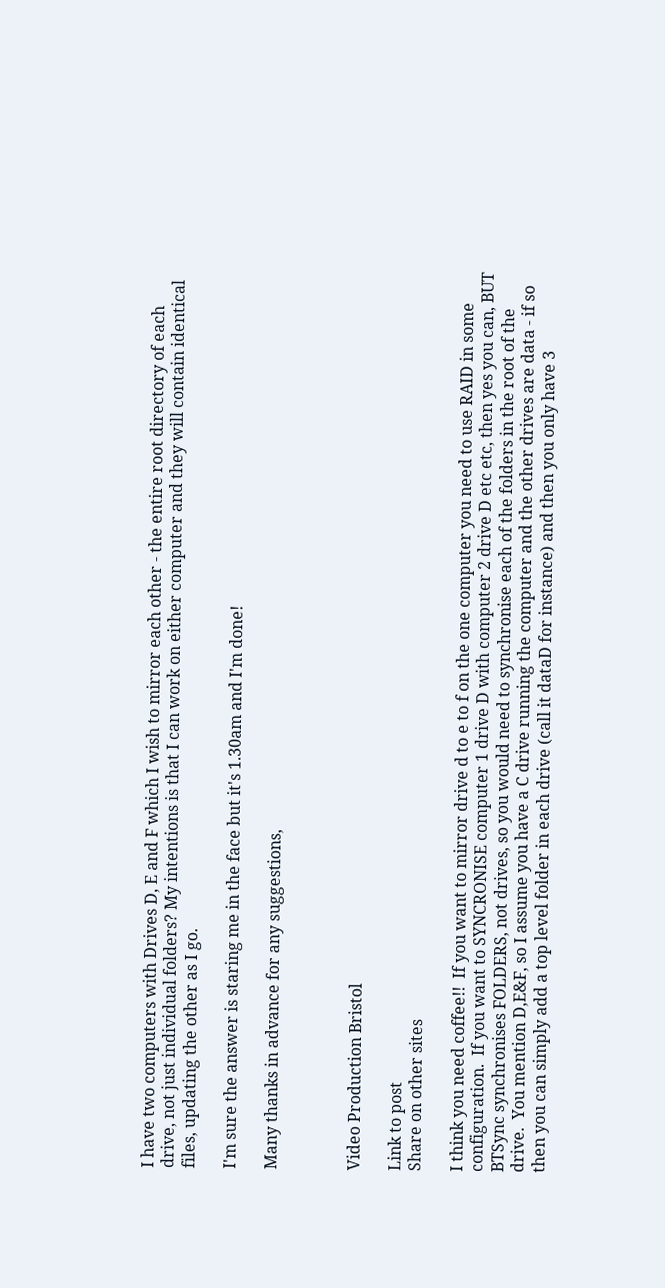I have two computers with Drives D, E and F which I wish to mirror each other - the entire root directory of each drive, not just individual folders? My intentions is that I can work on either computer and they will contain identical files, updating the other as I go.

I'm sure the answer is staring me in the face but it's 1.30am and I'm done!

Many thanks in advance for any suggestions,



Video Production Bristol

Link to post
Share on other sites

I think you need coffee!!  If you want to mirror drive d to e to f on the one computer you need to use RAID in some configuration.  If you want to SYNCRONISE computer 1 drive D with computer 2 drive D etc etc, then yes you can, BUT BTSync synchronises FOLDERS, not drives, so you would need to synchronise each of the folders in the root of the drive.  You mention D,E&F, so I assume you have a C drive running the computer and the other drives are data - if so then you can simply add a top level folder in each drive (call it dataD for instance) and then you only have 3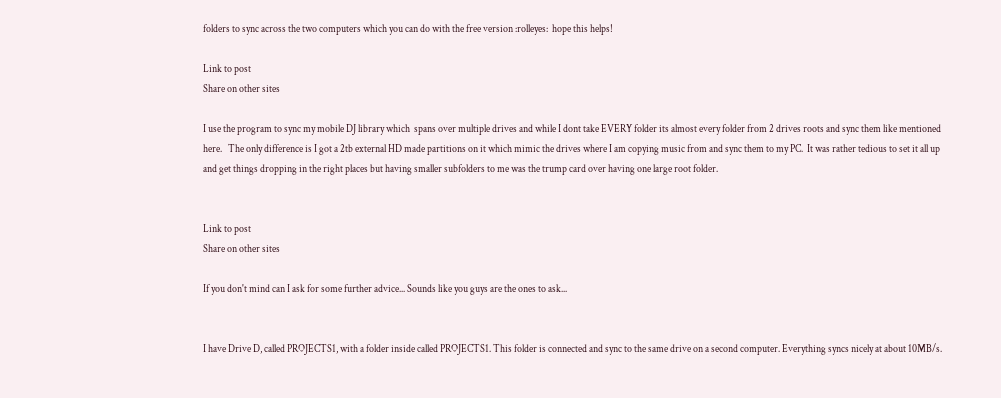folders to sync across the two computers which you can do with the free version :rolleyes:  hope this helps!

Link to post
Share on other sites

I use the program to sync my mobile DJ library which  spans over multiple drives and while I dont take EVERY folder its almost every folder from 2 drives roots and sync them like mentioned here.   The only difference is I got a 2tb external HD made partitions on it which mimic the drives where I am copying music from and sync them to my PC.  It was rather tedious to set it all up and get things dropping in the right places but having smaller subfolders to me was the trump card over having one large root folder.


Link to post
Share on other sites

If you don't mind can I ask for some further advice... Sounds like you guys are the ones to ask...


I have Drive D, called PROJECTS1, with a folder inside called PROJECTS1. This folder is connected and sync to the same drive on a second computer. Everything syncs nicely at about 10MB/s.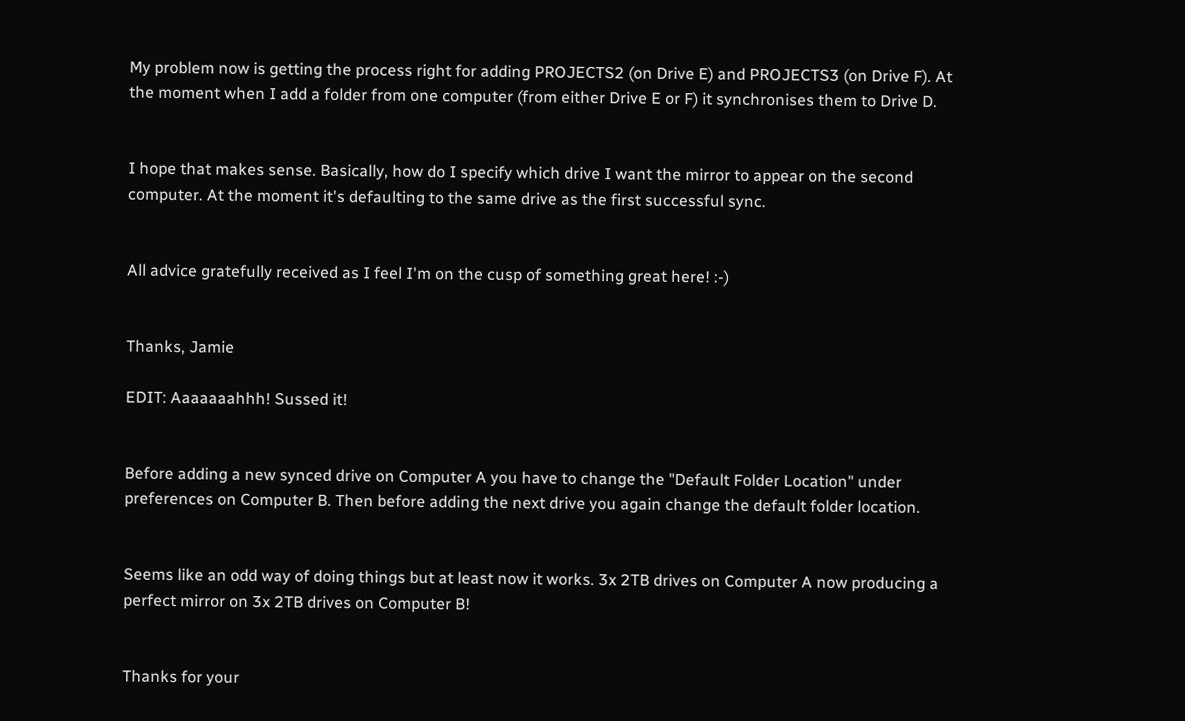My problem now is getting the process right for adding PROJECTS2 (on Drive E) and PROJECTS3 (on Drive F). At the moment when I add a folder from one computer (from either Drive E or F) it synchronises them to Drive D.


I hope that makes sense. Basically, how do I specify which drive I want the mirror to appear on the second computer. At the moment it's defaulting to the same drive as the first successful sync.


All advice gratefully received as I feel I'm on the cusp of something great here! :-)


Thanks, Jamie

EDIT: Aaaaaaahhh! Sussed it!


Before adding a new synced drive on Computer A you have to change the "Default Folder Location" under preferences on Computer B. Then before adding the next drive you again change the default folder location.


Seems like an odd way of doing things but at least now it works. 3x 2TB drives on Computer A now producing a perfect mirror on 3x 2TB drives on Computer B!


Thanks for your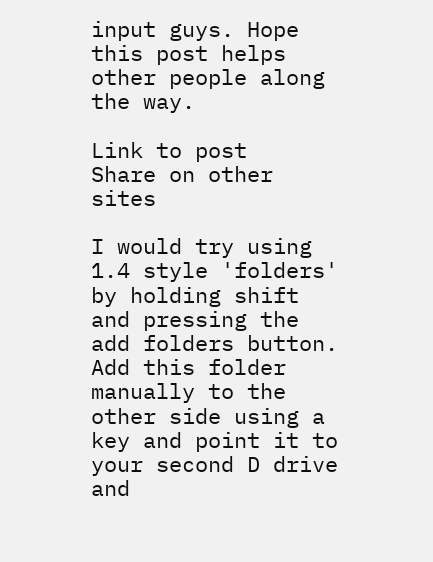input guys. Hope this post helps other people along the way.

Link to post
Share on other sites

I would try using 1.4 style 'folders' by holding shift and pressing the add folders button.  Add this folder manually to the other side using a key and point it to your second D drive and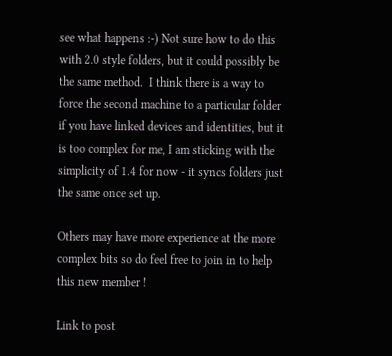see what happens :-) Not sure how to do this with 2.0 style folders, but it could possibly be the same method.  I think there is a way to force the second machine to a particular folder if you have linked devices and identities, but it is too complex for me, I am sticking with the simplicity of 1.4 for now - it syncs folders just the same once set up.

Others may have more experience at the more complex bits so do feel free to join in to help this new member !

Link to post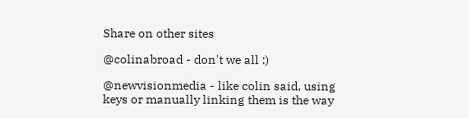Share on other sites

@colinabroad - don't we all :)

@newvisionmedia - like colin said, using keys or manually linking them is the way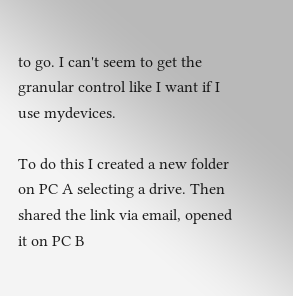to go. I can't seem to get the granular control like I want if I use mydevices.

To do this I created a new folder on PC A selecting a drive. Then shared the link via email, opened it on PC B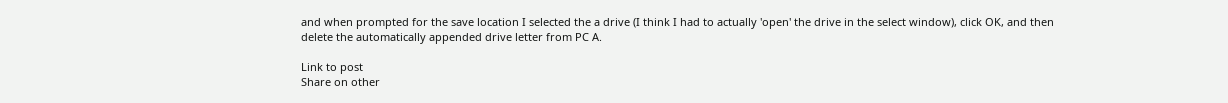and when prompted for the save location I selected the a drive (I think I had to actually 'open' the drive in the select window), click OK, and then delete the automatically appended drive letter from PC A.

Link to post
Share on other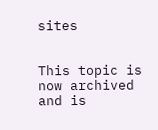sites


This topic is now archived and is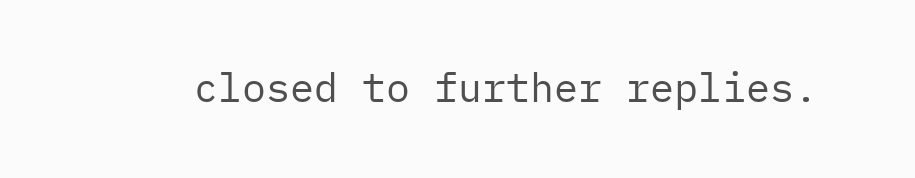closed to further replies.